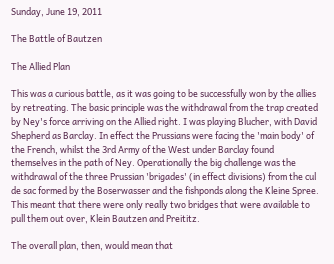Sunday, June 19, 2011

The Battle of Bautzen

The Allied Plan

This was a curious battle, as it was going to be successfully won by the allies by retreating. The basic principle was the withdrawal from the trap created by Ney's force arriving on the Allied right. I was playing Blucher, with David Shepherd as Barclay. In effect the Prussians were facing the 'main body' of the French, whilst the 3rd Army of the West under Barclay found themselves in the path of Ney. Operationally the big challenge was the withdrawal of the three Prussian 'brigades' (in effect divisions) from the cul de sac formed by the Boserwasser and the fishponds along the Kleine Spree. This meant that there were only really two bridges that were available to pull them out over, Klein Bautzen and Preititz.

The overall plan, then, would mean that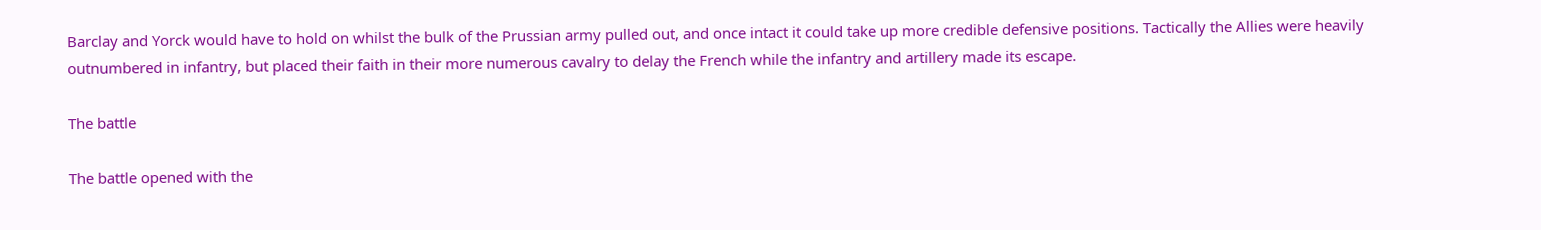Barclay and Yorck would have to hold on whilst the bulk of the Prussian army pulled out, and once intact it could take up more credible defensive positions. Tactically the Allies were heavily outnumbered in infantry, but placed their faith in their more numerous cavalry to delay the French while the infantry and artillery made its escape.

The battle

The battle opened with the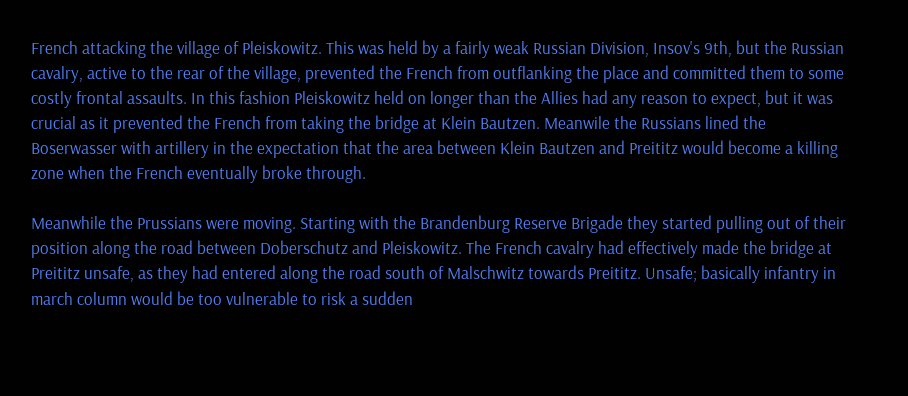French attacking the village of Pleiskowitz. This was held by a fairly weak Russian Division, Insov's 9th, but the Russian cavalry, active to the rear of the village, prevented the French from outflanking the place and committed them to some costly frontal assaults. In this fashion Pleiskowitz held on longer than the Allies had any reason to expect, but it was crucial as it prevented the French from taking the bridge at Klein Bautzen. Meanwile the Russians lined the Boserwasser with artillery in the expectation that the area between Klein Bautzen and Preititz would become a killing zone when the French eventually broke through.

Meanwhile the Prussians were moving. Starting with the Brandenburg Reserve Brigade they started pulling out of their position along the road between Doberschutz and Pleiskowitz. The French cavalry had effectively made the bridge at Preititz unsafe, as they had entered along the road south of Malschwitz towards Preititz. Unsafe; basically infantry in march column would be too vulnerable to risk a sudden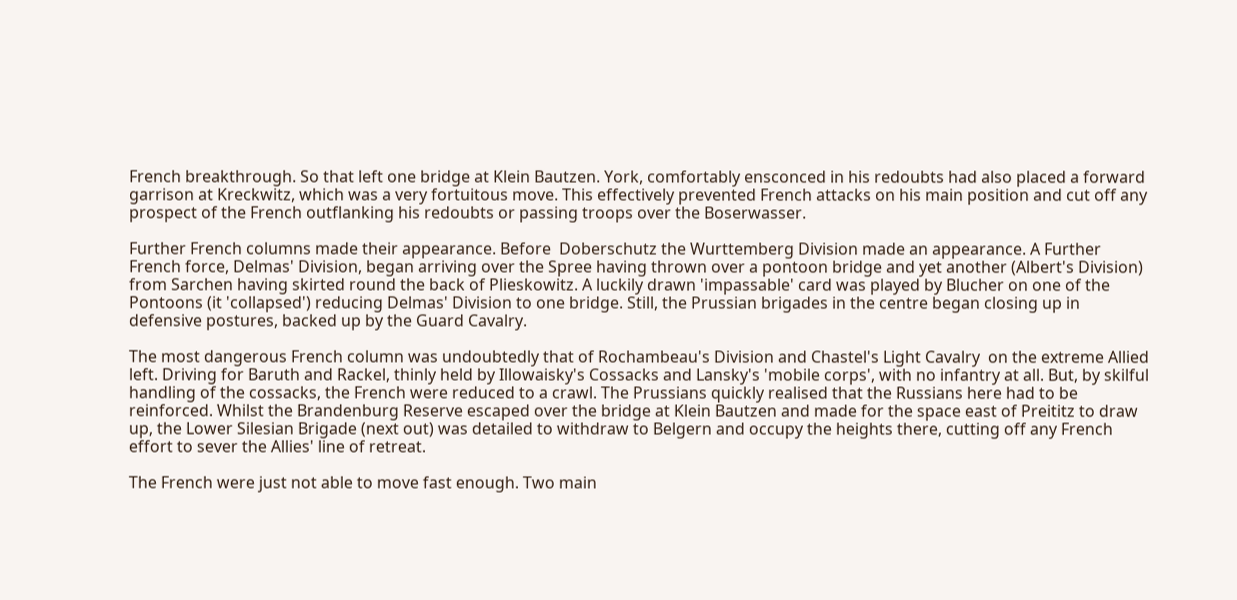French breakthrough. So that left one bridge at Klein Bautzen. York, comfortably ensconced in his redoubts had also placed a forward garrison at Kreckwitz, which was a very fortuitous move. This effectively prevented French attacks on his main position and cut off any prospect of the French outflanking his redoubts or passing troops over the Boserwasser.

Further French columns made their appearance. Before  Doberschutz the Wurttemberg Division made an appearance. A Further French force, Delmas' Division, began arriving over the Spree having thrown over a pontoon bridge and yet another (Albert's Division) from Sarchen having skirted round the back of Plieskowitz. A luckily drawn 'impassable' card was played by Blucher on one of the Pontoons (it 'collapsed') reducing Delmas' Division to one bridge. Still, the Prussian brigades in the centre began closing up in defensive postures, backed up by the Guard Cavalry.

The most dangerous French column was undoubtedly that of Rochambeau's Division and Chastel's Light Cavalry  on the extreme Allied left. Driving for Baruth and Rackel, thinly held by Illowaisky's Cossacks and Lansky's 'mobile corps', with no infantry at all. But, by skilful handling of the cossacks, the French were reduced to a crawl. The Prussians quickly realised that the Russians here had to be reinforced. Whilst the Brandenburg Reserve escaped over the bridge at Klein Bautzen and made for the space east of Preititz to draw up, the Lower Silesian Brigade (next out) was detailed to withdraw to Belgern and occupy the heights there, cutting off any French effort to sever the Allies' line of retreat.

The French were just not able to move fast enough. Two main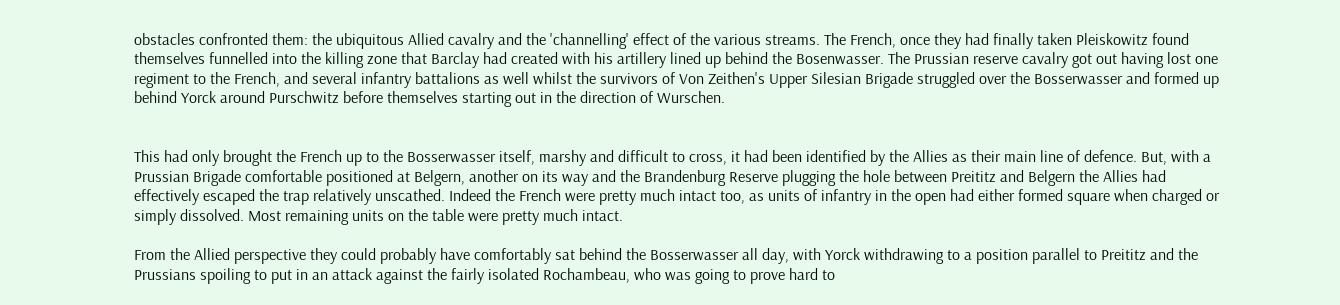obstacles confronted them: the ubiquitous Allied cavalry and the 'channelling' effect of the various streams. The French, once they had finally taken Pleiskowitz found themselves funnelled into the killing zone that Barclay had created with his artillery lined up behind the Bosenwasser. The Prussian reserve cavalry got out having lost one regiment to the French, and several infantry battalions as well whilst the survivors of Von Zeithen's Upper Silesian Brigade struggled over the Bosserwasser and formed up behind Yorck around Purschwitz before themselves starting out in the direction of Wurschen.


This had only brought the French up to the Bosserwasser itself, marshy and difficult to cross, it had been identified by the Allies as their main line of defence. But, with a Prussian Brigade comfortable positioned at Belgern, another on its way and the Brandenburg Reserve plugging the hole between Preititz and Belgern the Allies had effectively escaped the trap relatively unscathed. Indeed the French were pretty much intact too, as units of infantry in the open had either formed square when charged or simply dissolved. Most remaining units on the table were pretty much intact.

From the Allied perspective they could probably have comfortably sat behind the Bosserwasser all day, with Yorck withdrawing to a position parallel to Preititz and the Prussians spoiling to put in an attack against the fairly isolated Rochambeau, who was going to prove hard to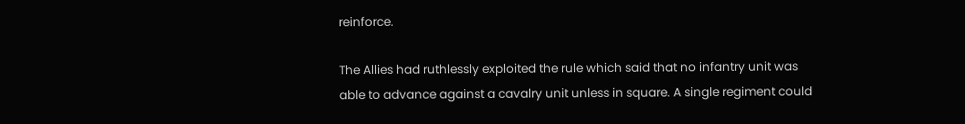reinforce.

The Allies had ruthlessly exploited the rule which said that no infantry unit was able to advance against a cavalry unit unless in square. A single regiment could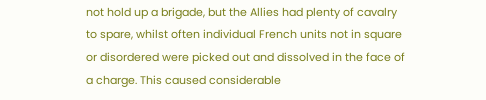not hold up a brigade, but the Allies had plenty of cavalry to spare, whilst often individual French units not in square or disordered were picked out and dissolved in the face of a charge. This caused considerable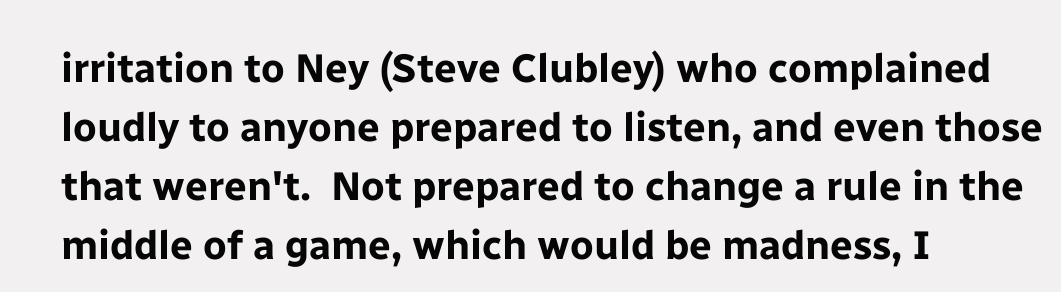irritation to Ney (Steve Clubley) who complained loudly to anyone prepared to listen, and even those that weren't.  Not prepared to change a rule in the middle of a game, which would be madness, I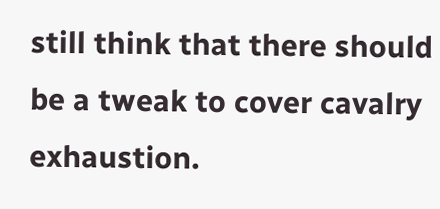still think that there should be a tweak to cover cavalry exhaustion.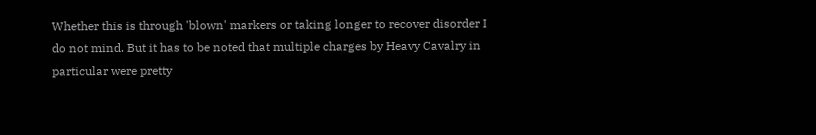Whether this is through 'blown' markers or taking longer to recover disorder I do not mind. But it has to be noted that multiple charges by Heavy Cavalry in particular were pretty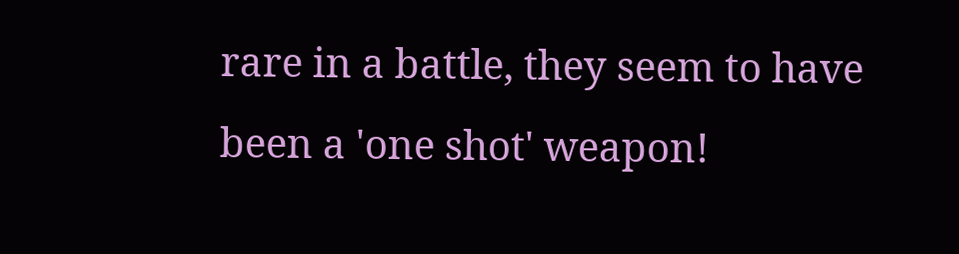rare in a battle, they seem to have been a 'one shot' weapon!